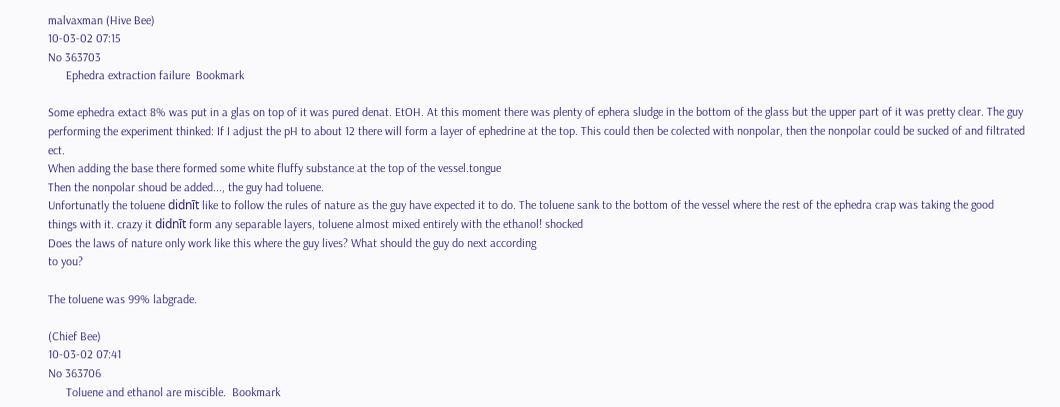malvaxman (Hive Bee)
10-03-02 07:15
No 363703
      Ephedra extraction failure  Bookmark

Some ephedra extact 8% was put in a glas on top of it was pured denat. EtOH. At this moment there was plenty of ephera sludge in the bottom of the glass but the upper part of it was pretty clear. The guy performing the experiment thinked: If I adjust the pH to about 12 there will form a layer of ephedrine at the top. This could then be colected with nonpolar, then the nonpolar could be sucked of and filtrated ect.
When adding the base there formed some white fluffy substance at the top of the vessel.tongue
Then the nonpolar shoud be added..., the guy had toluene.
Unfortunatly the toluene didnīt like to follow the rules of nature as the guy have expected it to do. The toluene sank to the bottom of the vessel where the rest of the ephedra crap was taking the good things with it. crazy it didnīt form any separable layers, toluene almost mixed entirely with the ethanol! shocked
Does the laws of nature only work like this where the guy lives? What should the guy do next according
to you?

The toluene was 99% labgrade.

(Chief Bee)
10-03-02 07:41
No 363706
      Toluene and ethanol are miscible.  Bookmark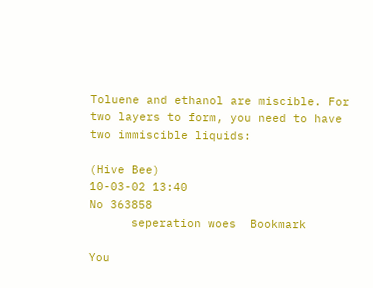Toluene and ethanol are miscible. For two layers to form, you need to have two immiscible liquids:

(Hive Bee)
10-03-02 13:40
No 363858
      seperation woes  Bookmark

You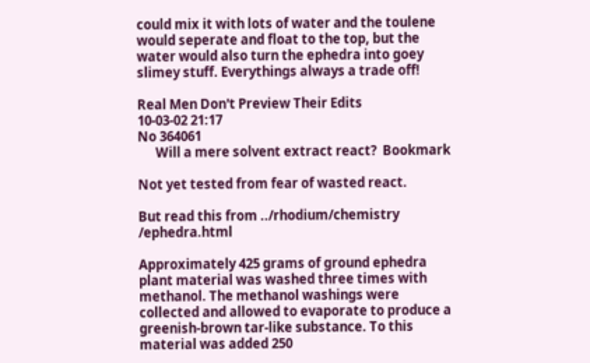could mix it with lots of water and the toulene would seperate and float to the top, but the water would also turn the ephedra into goey slimey stuff. Everythings always a trade off!

Real Men Don't Preview Their Edits
10-03-02 21:17
No 364061
      Will a mere solvent extract react?  Bookmark

Not yet tested from fear of wasted react.

But read this from ../rhodium/chemistry /ephedra.html

Approximately 425 grams of ground ephedra plant material was washed three times with methanol. The methanol washings were collected and allowed to evaporate to produce a greenish-brown tar-like substance. To this material was added 250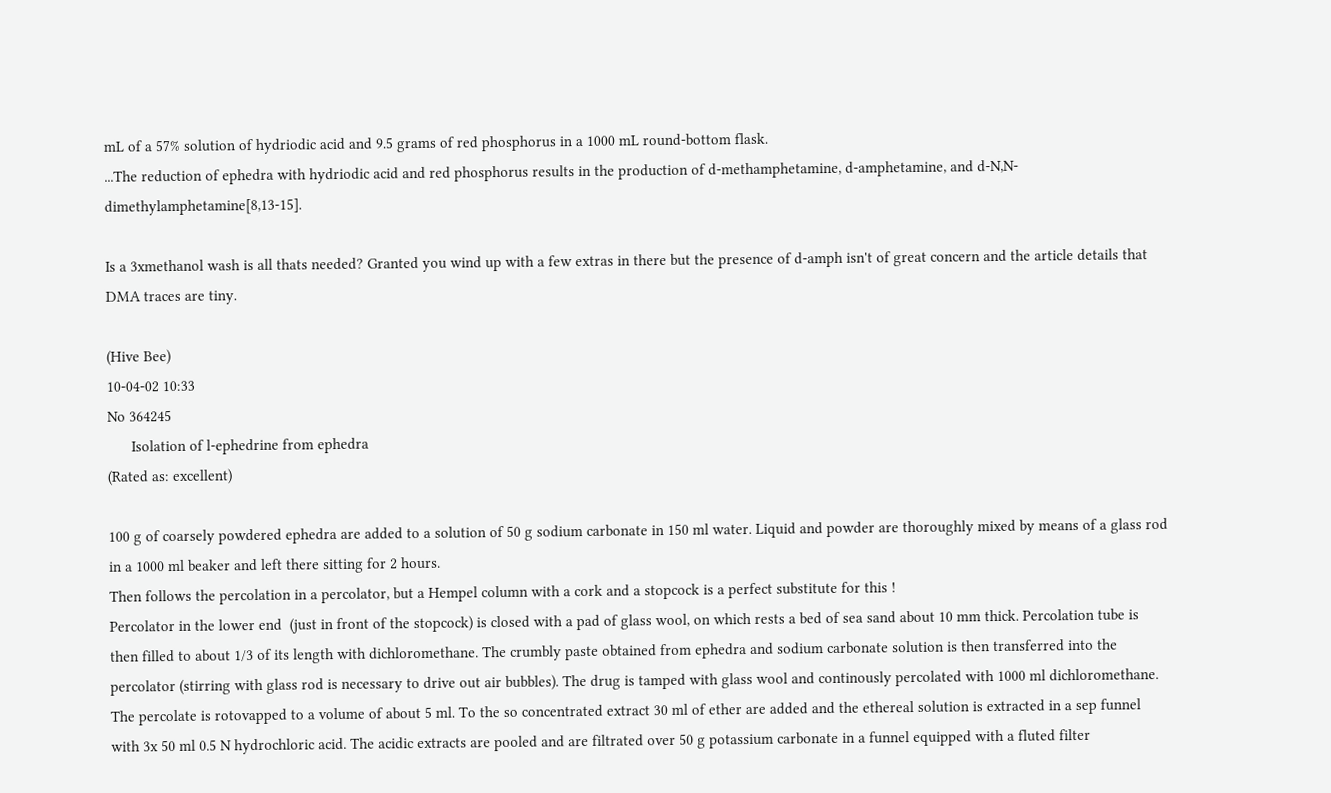mL of a 57% solution of hydriodic acid and 9.5 grams of red phosphorus in a 1000 mL round-bottom flask.
...The reduction of ephedra with hydriodic acid and red phosphorus results in the production of d-methamphetamine, d-amphetamine, and d-N,N-dimethylamphetamine[8,13-15].

Is a 3xmethanol wash is all thats needed? Granted you wind up with a few extras in there but the presence of d-amph isn't of great concern and the article details that DMA traces are tiny.

(Hive Bee)
10-04-02 10:33
No 364245
      Isolation of l-ephedrine from ephedra
(Rated as: excellent)

100 g of coarsely powdered ephedra are added to a solution of 50 g sodium carbonate in 150 ml water. Liquid and powder are thoroughly mixed by means of a glass rod in a 1000 ml beaker and left there sitting for 2 hours.
Then follows the percolation in a percolator, but a Hempel column with a cork and a stopcock is a perfect substitute for this !
Percolator in the lower end  (just in front of the stopcock) is closed with a pad of glass wool, on which rests a bed of sea sand about 10 mm thick. Percolation tube is then filled to about 1/3 of its length with dichloromethane. The crumbly paste obtained from ephedra and sodium carbonate solution is then transferred into the percolator (stirring with glass rod is necessary to drive out air bubbles). The drug is tamped with glass wool and continously percolated with 1000 ml dichloromethane.
The percolate is rotovapped to a volume of about 5 ml. To the so concentrated extract 30 ml of ether are added and the ethereal solution is extracted in a sep funnel with 3x 50 ml 0.5 N hydrochloric acid. The acidic extracts are pooled and are filtrated over 50 g potassium carbonate in a funnel equipped with a fluted filter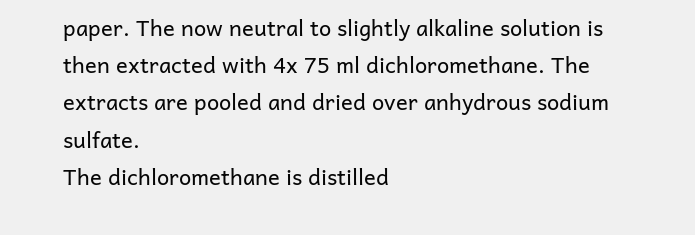paper. The now neutral to slightly alkaline solution is then extracted with 4x 75 ml dichloromethane. The extracts are pooled and dried over anhydrous sodium sulfate.
The dichloromethane is distilled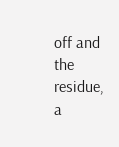off and the residue, a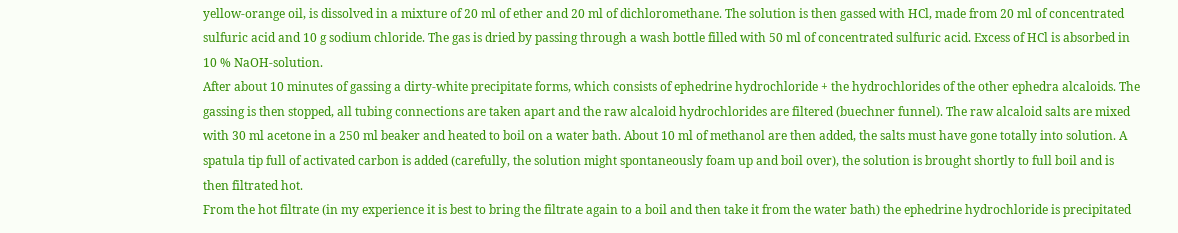yellow-orange oil, is dissolved in a mixture of 20 ml of ether and 20 ml of dichloromethane. The solution is then gassed with HCl, made from 20 ml of concentrated sulfuric acid and 10 g sodium chloride. The gas is dried by passing through a wash bottle filled with 50 ml of concentrated sulfuric acid. Excess of HCl is absorbed in 10 % NaOH-solution.
After about 10 minutes of gassing a dirty-white precipitate forms, which consists of ephedrine hydrochloride + the hydrochlorides of the other ephedra alcaloids. The gassing is then stopped, all tubing connections are taken apart and the raw alcaloid hydrochlorides are filtered (buechner funnel). The raw alcaloid salts are mixed with 30 ml acetone in a 250 ml beaker and heated to boil on a water bath. About 10 ml of methanol are then added, the salts must have gone totally into solution. A spatula tip full of activated carbon is added (carefully, the solution might spontaneously foam up and boil over), the solution is brought shortly to full boil and is then filtrated hot.
From the hot filtrate (in my experience it is best to bring the filtrate again to a boil and then take it from the water bath) the ephedrine hydrochloride is precipitated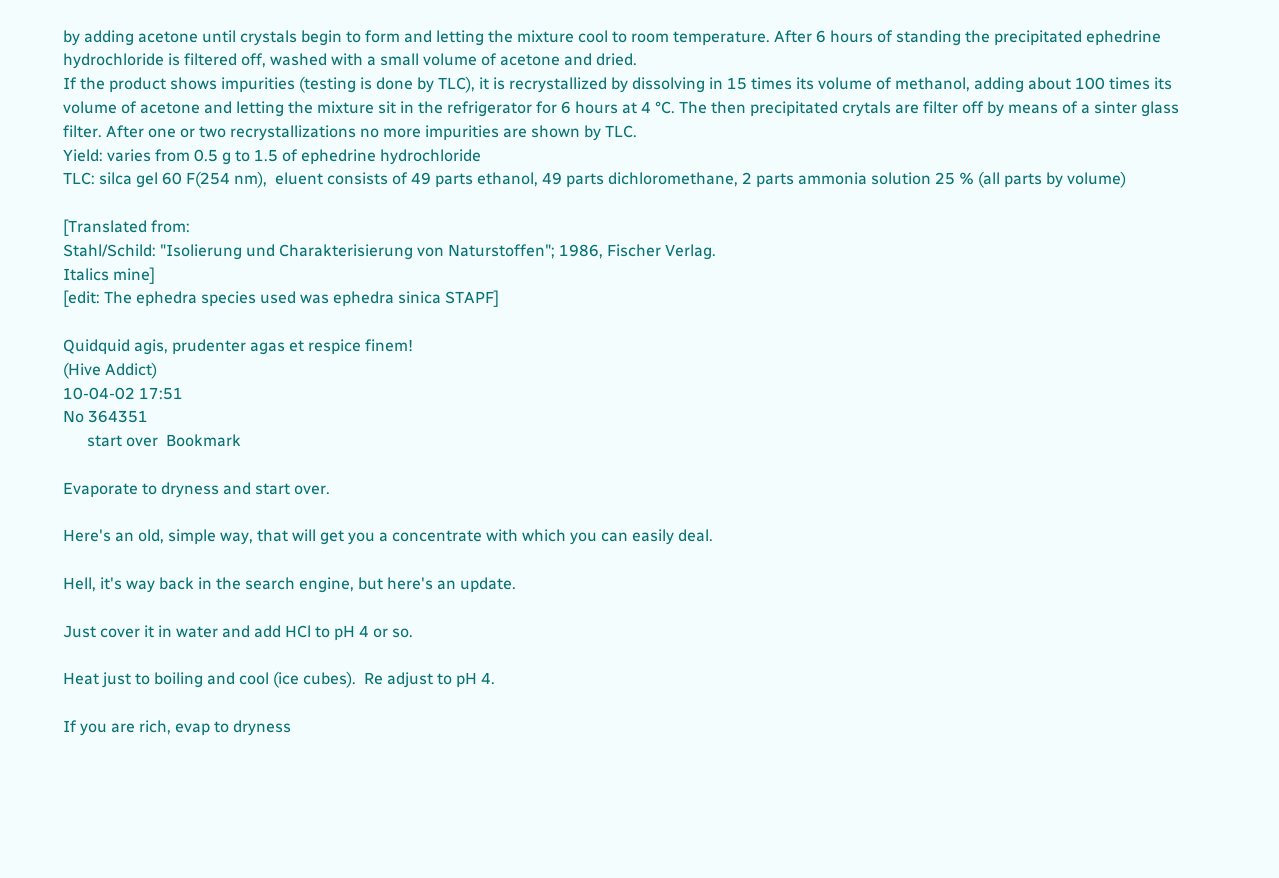by adding acetone until crystals begin to form and letting the mixture cool to room temperature. After 6 hours of standing the precipitated ephedrine hydrochloride is filtered off, washed with a small volume of acetone and dried.
If the product shows impurities (testing is done by TLC), it is recrystallized by dissolving in 15 times its volume of methanol, adding about 100 times its volume of acetone and letting the mixture sit in the refrigerator for 6 hours at 4 °C. The then precipitated crytals are filter off by means of a sinter glass filter. After one or two recrystallizations no more impurities are shown by TLC.
Yield: varies from 0.5 g to 1.5 of ephedrine hydrochloride
TLC: silca gel 60 F(254 nm),  eluent consists of 49 parts ethanol, 49 parts dichloromethane, 2 parts ammonia solution 25 % (all parts by volume)

[Translated from:
Stahl/Schild: "Isolierung und Charakterisierung von Naturstoffen"; 1986, Fischer Verlag.
Italics mine]
[edit: The ephedra species used was ephedra sinica STAPF]

Quidquid agis, prudenter agas et respice finem!
(Hive Addict)
10-04-02 17:51
No 364351
      start over  Bookmark

Evaporate to dryness and start over.

Here's an old, simple way, that will get you a concentrate with which you can easily deal.

Hell, it's way back in the search engine, but here's an update.

Just cover it in water and add HCl to pH 4 or so.

Heat just to boiling and cool (ice cubes).  Re adjust to pH 4.

If you are rich, evap to dryness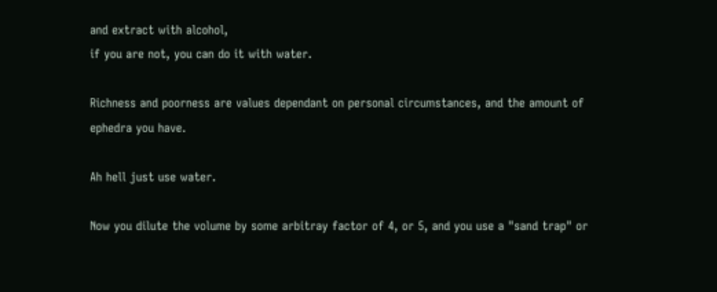and extract with alcohol,
if you are not, you can do it with water.

Richness and poorness are values dependant on personal circumstances, and the amount of ephedra you have.

Ah hell just use water.

Now you dilute the volume by some arbitray factor of 4, or 5, and you use a "sand trap" or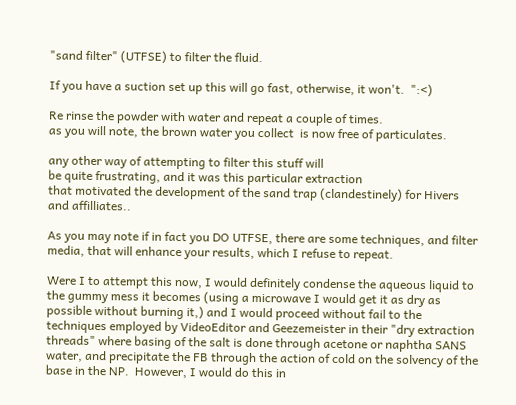"sand filter" (UTFSE) to filter the fluid.

If you have a suction set up this will go fast, otherwise, it won't.  ":<)

Re rinse the powder with water and repeat a couple of times.
as you will note, the brown water you collect  is now free of particulates.

any other way of attempting to filter this stuff will
be quite frustrating, and it was this particular extraction
that motivated the development of the sand trap (clandestinely) for Hivers and affilliates..

As you may note if in fact you DO UTFSE, there are some techniques, and filter media, that will enhance your results, which I refuse to repeat.

Were I to attempt this now, I would definitely condense the aqueous liquid to the gummy mess it becomes (using a microwave I would get it as dry as possible without burning it,) and I would proceed without fail to the techniques employed by VideoEditor and Geezemeister in their "dry extraction threads" where basing of the salt is done through acetone or naphtha SANS water, and precipitate the FB through the action of cold on the solvency of the base in the NP.  However, I would do this in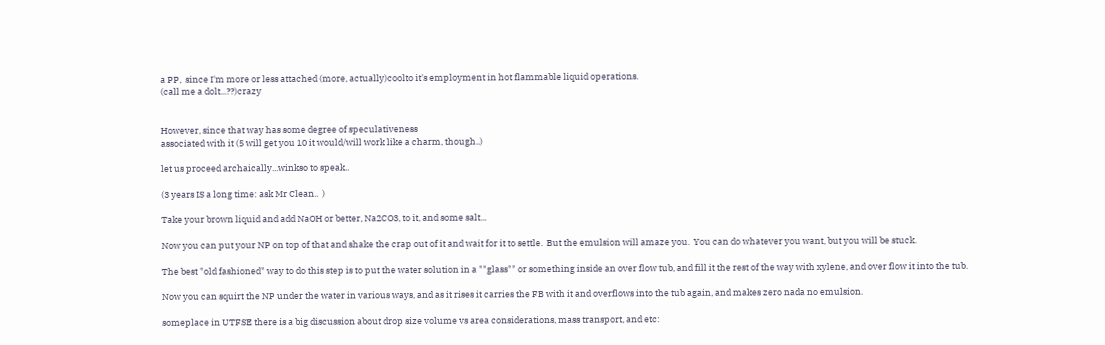a PP,  since I'm more or less attached (more, actually)coolto it's employment in hot flammable liquid operations.
(call me a dolt...??)crazy


However, since that way has some degree of speculativeness
associated with it (5 will get you 10 it would/will work like a charm, though..)

let us proceed archaically...winkso to speak..

(3 years IS a long time: ask Mr Clean..  )

Take your brown liquid and add NaOH or better, Na2CO3, to it, and some salt...

Now you can put your NP on top of that and shake the crap out of it and wait for it to settle.  But the emulsion will amaze you.  You can do whatever you want, but you will be stuck.

The best "old fashioned" way to do this step is to put the water solution in a ""glass"" or something inside an over flow tub, and fill it the rest of the way with xylene, and over flow it into the tub.

Now you can squirt the NP under the water in various ways, and as it rises it carries the FB with it and overflows into the tub again, and makes zero nada no emulsion.

someplace in UTFSE there is a big discussion about drop size volume vs area considerations, mass transport, and etc: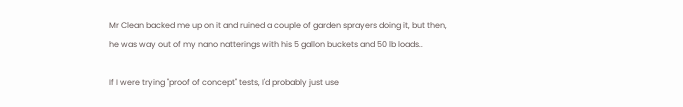Mr Clean backed me up on it and ruined a couple of garden sprayers doing it, but then, he was way out of my nano natterings with his 5 gallon buckets and 50 lb loads..

If I were trying "proof of concept" tests, I'd probably just use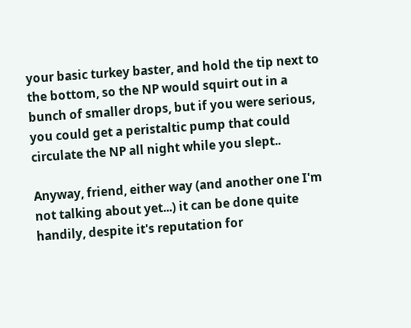your basic turkey baster, and hold the tip next to the bottom, so the NP would squirt out in a bunch of smaller drops, but if you were serious, you could get a peristaltic pump that could circulate the NP all night while you slept..

Anyway, friend, either way (and another one I'm not talking about yet...) it can be done quite handily, despite it's reputation for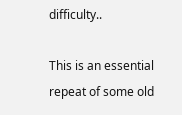difficulty..

This is an essential repeat of some old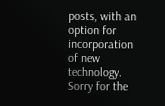posts, with an option for incorporation of new technology.  Sorry for the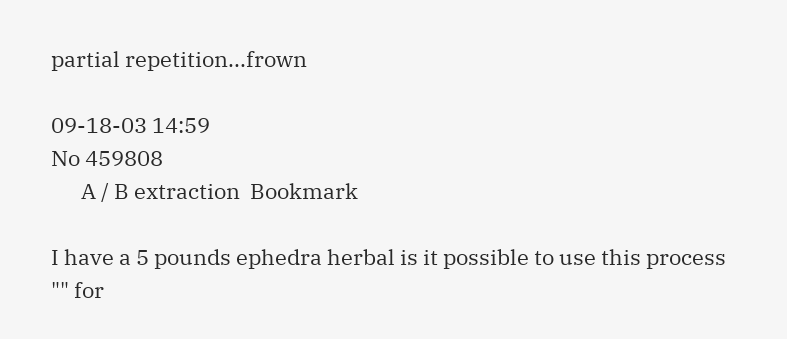partial repetition...frown

09-18-03 14:59
No 459808
      A / B extraction  Bookmark

I have a 5 pounds ephedra herbal is it possible to use this process "" for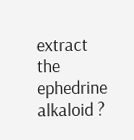extract the ephedrine alkaloid ?